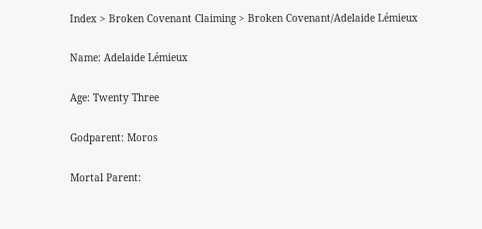Index > Broken Covenant Claiming > Broken Covenant/Adelaide Lémieux

Name: Adelaide Lémieux

Age: Twenty Three

Godparent: Moros

Mortal Parent: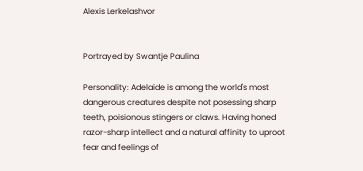Alexis Lerkelashvor


Portrayed by Swantje Paulina

Personality: Adelaide is among the world's most dangerous creatures despite not posessing sharp teeth, poisionous stingers or claws. Having honed razor-sharp intellect and a natural affinity to uproot fear and feelings of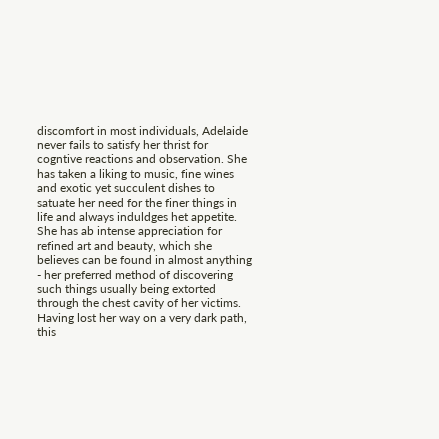discomfort in most individuals, Adelaide never fails to satisfy her thrist for cogntive reactions and observation. She has taken a liking to music, fine wines and exotic yet succulent dishes to satuate her need for the finer things in life and always induldges het appetite. She has ab intense appreciation for refined art and beauty, which she believes can be found in almost anything - her preferred method of discovering such things usually being extorted through the chest cavity of her victims. Having lost her way on a very dark path, this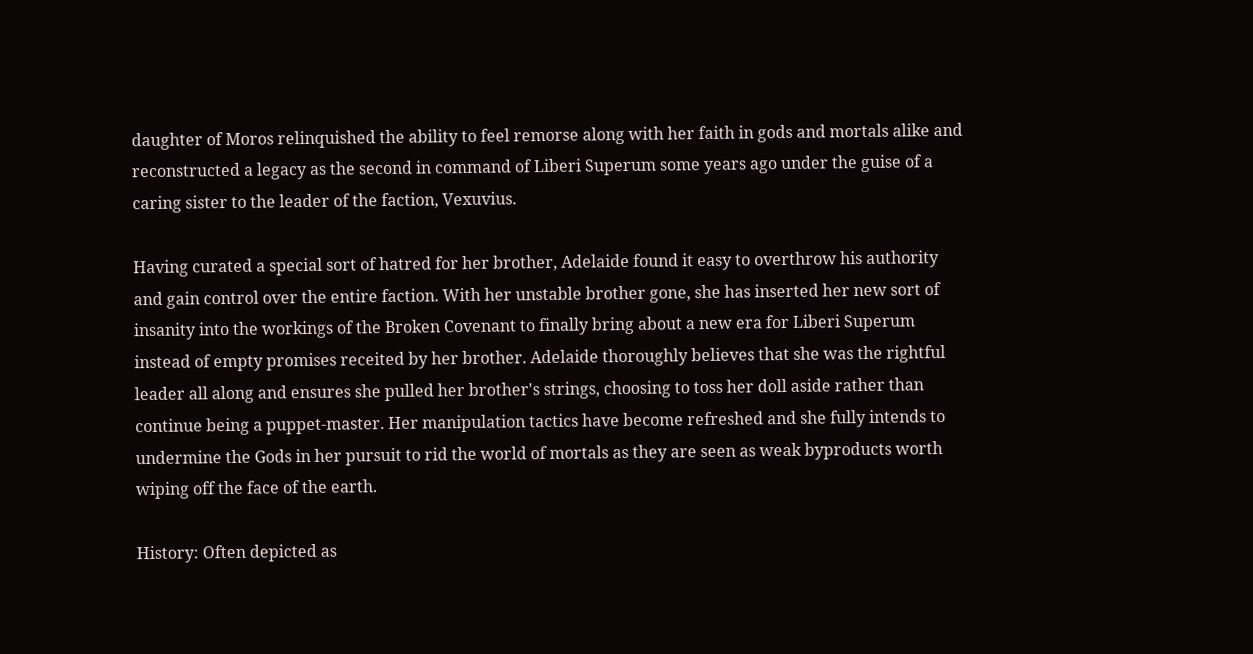daughter of Moros relinquished the ability to feel remorse along with her faith in gods and mortals alike and reconstructed a legacy as the second in command of Liberi Superum some years ago under the guise of a caring sister to the leader of the faction, Vexuvius.

Having curated a special sort of hatred for her brother, Adelaide found it easy to overthrow his authority and gain control over the entire faction. With her unstable brother gone, she has inserted her new sort of insanity into the workings of the Broken Covenant to finally bring about a new era for Liberi Superum instead of empty promises receited by her brother. Adelaide thoroughly believes that she was the rightful leader all along and ensures she pulled her brother's strings, choosing to toss her doll aside rather than continue being a puppet-master. Her manipulation tactics have become refreshed and she fully intends to undermine the Gods in her pursuit to rid the world of mortals as they are seen as weak byproducts worth wiping off the face of the earth.

History: Often depicted as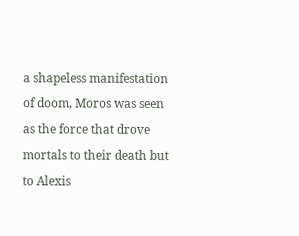a shapeless manifestation of doom, Moros was seen as the force that drove mortals to their death but to Alexis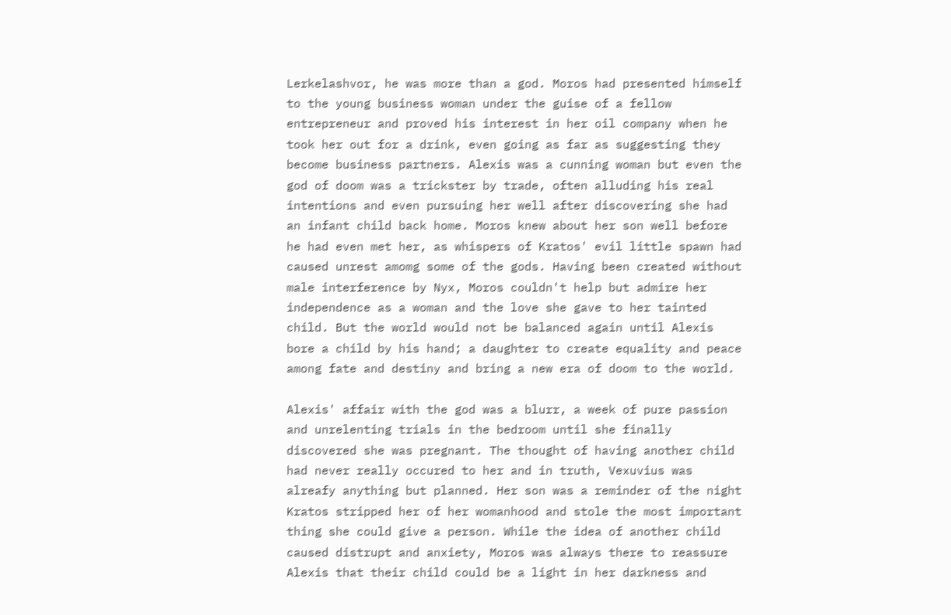Lerkelashvor, he was more than a god. Moros had presented himself to the young business woman under the guise of a fellow entrepreneur and proved his interest in her oil company when he took her out for a drink, even going as far as suggesting they become business partners. Alexis was a cunning woman but even the god of doom was a trickster by trade, often alluding his real intentions and even pursuing her well after discovering she had an infant child back home. Moros knew about her son well before he had even met her, as whispers of Kratos' evil little spawn had caused unrest amomg some of the gods. Having been created without male interference by Nyx, Moros couldn't help but admire her independence as a woman and the love she gave to her tainted child. But the world would not be balanced again until Alexis bore a child by his hand; a daughter to create equality and peace among fate and destiny and bring a new era of doom to the world.

Alexis' affair with the god was a blurr, a week of pure passion and unrelenting trials in the bedroom until she finally discovered she was pregnant. The thought of having another child had never really occured to her and in truth, Vexuvius was alreafy anything but planned. Her son was a reminder of the night Kratos stripped her of her womanhood and stole the most important thing she could give a person. While the idea of another child caused distrupt and anxiety, Moros was always there to reassure Alexis that their child could be a light in her darkness and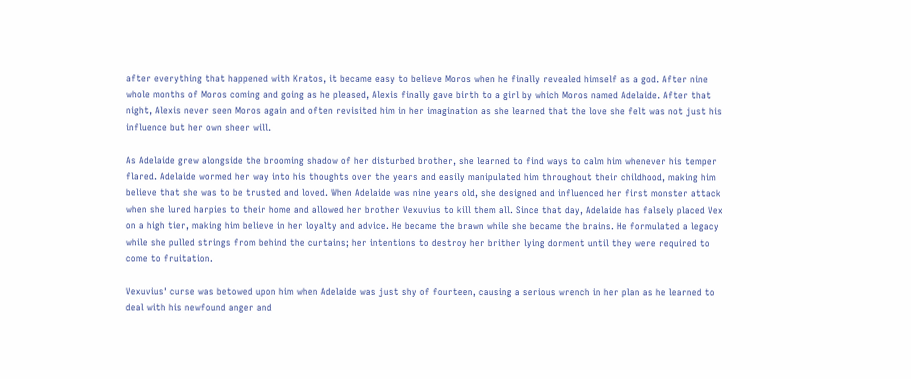after everything that happened with Kratos, it became easy to believe Moros when he finally revealed himself as a god. After nine whole months of Moros coming and going as he pleased, Alexis finally gave birth to a girl by which Moros named Adelaide. After that night, Alexis never seen Moros again and often revisited him in her imagination as she learned that the love she felt was not just his influence but her own sheer will.

As Adelaide grew alongside the brooming shadow of her disturbed brother, she learned to find ways to calm him whenever his temper flared. Adelaide wormed her way into his thoughts over the years and easily manipulated him throughout their childhood, making him believe that she was to be trusted and loved. When Adelaide was nine years old, she designed and influenced her first monster attack when she lured harpies to their home and allowed her brother Vexuvius to kill them all. Since that day, Adelaide has falsely placed Vex on a high tier, making him believe in her loyalty and advice. He became the brawn while she became the brains. He formulated a legacy while she pulled strings from behind the curtains; her intentions to destroy her brither lying dorment until they were required to come to fruitation.

Vexuvius' curse was betowed upon him when Adelaide was just shy of fourteen, causing a serious wrench in her plan as he learned to deal with his newfound anger and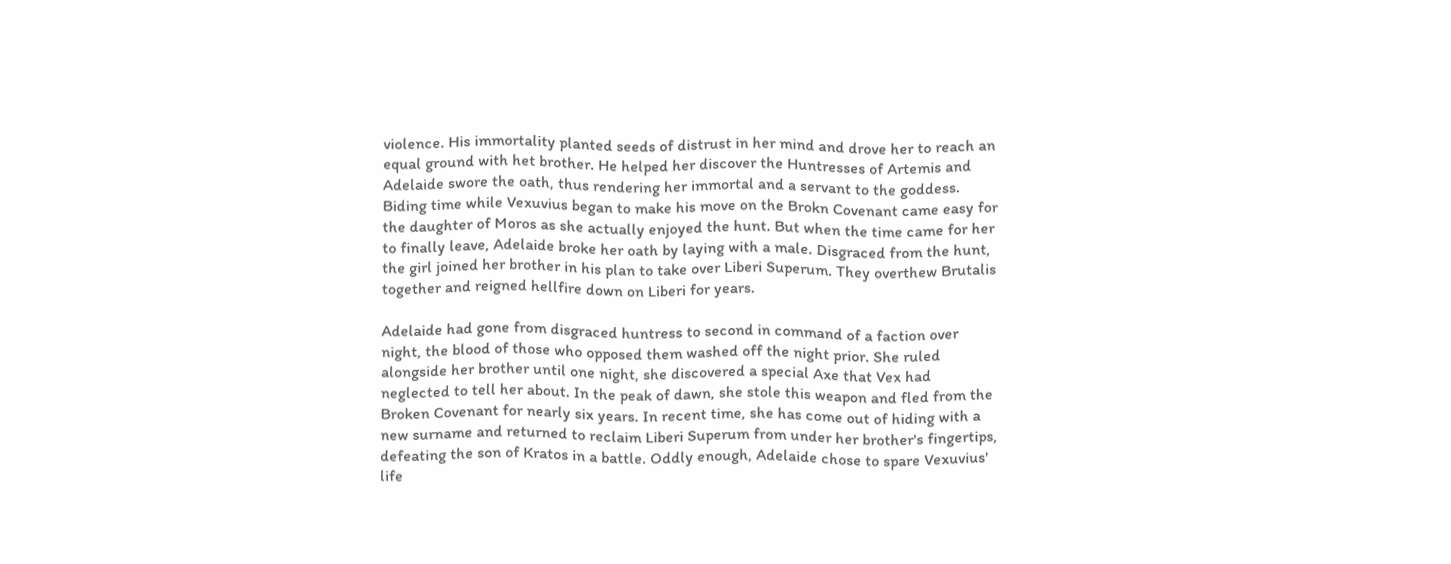violence. His immortality planted seeds of distrust in her mind and drove her to reach an equal ground with het brother. He helped her discover the Huntresses of Artemis and Adelaide swore the oath, thus rendering her immortal and a servant to the goddess. Biding time while Vexuvius began to make his move on the Brokn Covenant came easy for the daughter of Moros as she actually enjoyed the hunt. But when the time came for her to finally leave, Adelaide broke her oath by laying with a male. Disgraced from the hunt, the girl joined her brother in his plan to take over Liberi Superum. They overthew Brutalis together and reigned hellfire down on Liberi for years.

Adelaide had gone from disgraced huntress to second in command of a faction over night, the blood of those who opposed them washed off the night prior. She ruled alongside her brother until one night, she discovered a special Axe that Vex had neglected to tell her about. In the peak of dawn, she stole this weapon and fled from the Broken Covenant for nearly six years. In recent time, she has come out of hiding with a new surname and returned to reclaim Liberi Superum from under her brother's fingertips, defeating the son of Kratos in a battle. Oddly enough, Adelaide chose to spare Vexuvius' life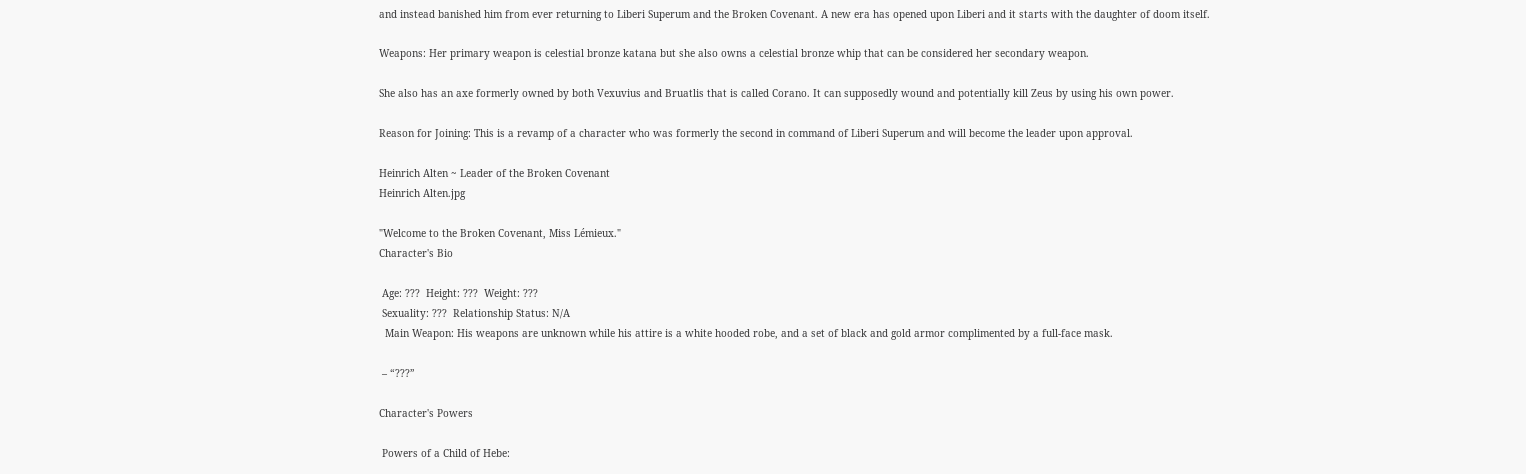and instead banished him from ever returning to Liberi Superum and the Broken Covenant. A new era has opened upon Liberi and it starts with the daughter of doom itself.

Weapons: Her primary weapon is celestial bronze katana but she also owns a celestial bronze whip that can be considered her secondary weapon.

She also has an axe formerly owned by both Vexuvius and Bruatlis that is called Corano. It can supposedly wound and potentially kill Zeus by using his own power.

Reason for Joining: This is a revamp of a character who was formerly the second in command of Liberi Superum and will become the leader upon approval.

Heinrich Alten ~ Leader of the Broken Covenant
Heinrich Alten.jpg

"Welcome to the Broken Covenant, Miss Lémieux."
Character's Bio

 Age: ???  Height: ???  Weight: ???
 Sexuality: ???  Relationship Status: N/A
  Main Weapon: His weapons are unknown while his attire is a white hooded robe, and a set of black and gold armor complimented by a full-face mask.

 – “???”

Character's Powers

 Powers of a Child of Hebe: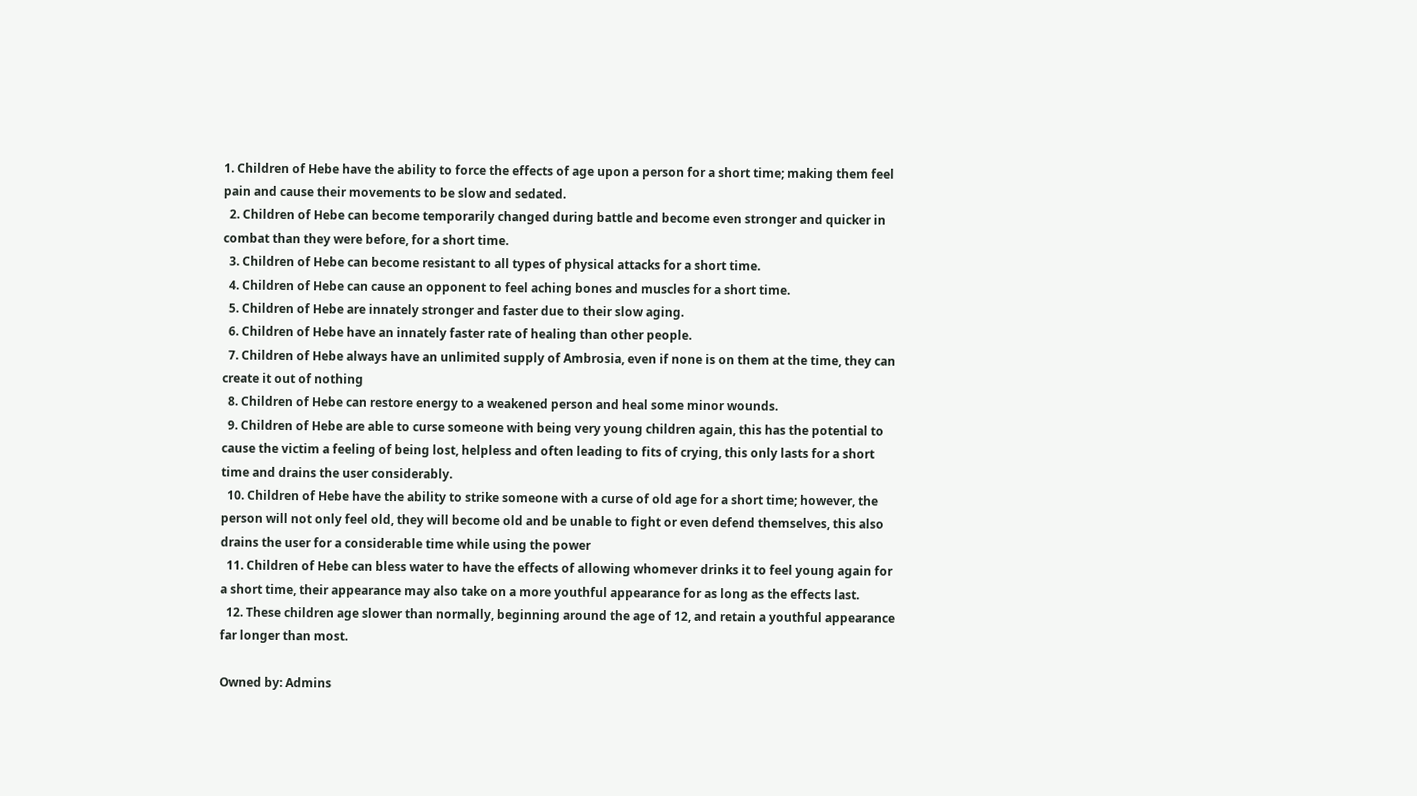1. Children of Hebe have the ability to force the effects of age upon a person for a short time; making them feel pain and cause their movements to be slow and sedated.
  2. Children of Hebe can become temporarily changed during battle and become even stronger and quicker in combat than they were before, for a short time.
  3. Children of Hebe can become resistant to all types of physical attacks for a short time.
  4. Children of Hebe can cause an opponent to feel aching bones and muscles for a short time.
  5. Children of Hebe are innately stronger and faster due to their slow aging.
  6. Children of Hebe have an innately faster rate of healing than other people.
  7. Children of Hebe always have an unlimited supply of Ambrosia, even if none is on them at the time, they can create it out of nothing
  8. Children of Hebe can restore energy to a weakened person and heal some minor wounds.
  9. Children of Hebe are able to curse someone with being very young children again, this has the potential to cause the victim a feeling of being lost, helpless and often leading to fits of crying, this only lasts for a short time and drains the user considerably.
  10. Children of Hebe have the ability to strike someone with a curse of old age for a short time; however, the person will not only feel old, they will become old and be unable to fight or even defend themselves, this also drains the user for a considerable time while using the power
  11. Children of Hebe can bless water to have the effects of allowing whomever drinks it to feel young again for a short time, their appearance may also take on a more youthful appearance for as long as the effects last.
  12. These children age slower than normally, beginning around the age of 12, and retain a youthful appearance far longer than most.

Owned by: Admins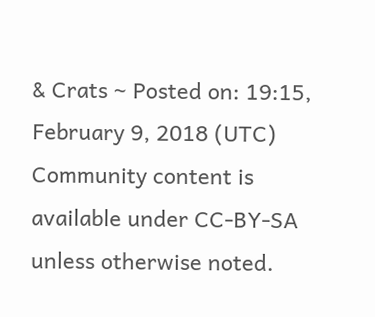& Crats ~ Posted on: 19:15, February 9, 2018 (UTC)
Community content is available under CC-BY-SA unless otherwise noted.